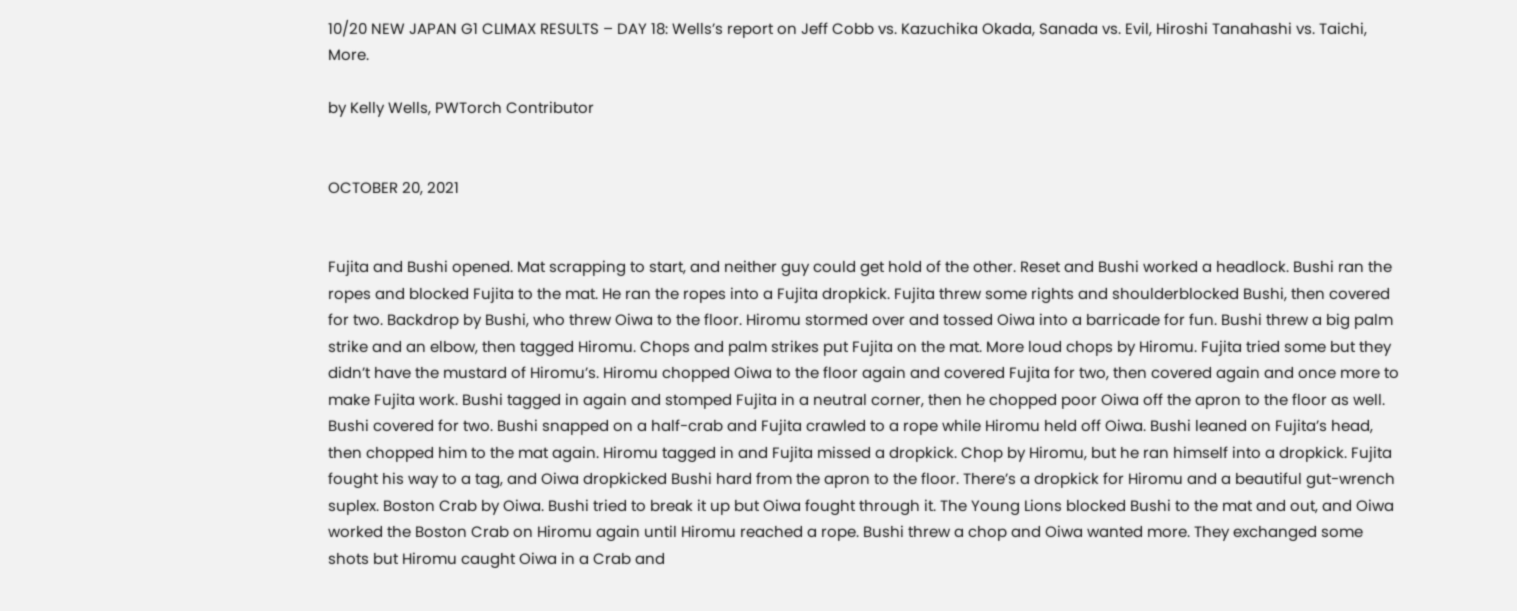10/20 NEW JAPAN G1 CLIMAX RESULTS – DAY 18: Wells’s report on Jeff Cobb vs. Kazuchika Okada, Sanada vs. Evil, Hiroshi Tanahashi vs. Taichi, More.

by Kelly Wells, PWTorch Contributor


OCTOBER 20, 2021


Fujita and Bushi opened. Mat scrapping to start, and neither guy could get hold of the other. Reset and Bushi worked a headlock. Bushi ran the ropes and blocked Fujita to the mat. He ran the ropes into a Fujita dropkick. Fujita threw some rights and shoulderblocked Bushi, then covered for two. Backdrop by Bushi, who threw Oiwa to the floor. Hiromu stormed over and tossed Oiwa into a barricade for fun. Bushi threw a big palm strike and an elbow, then tagged Hiromu. Chops and palm strikes put Fujita on the mat. More loud chops by Hiromu. Fujita tried some but they didn’t have the mustard of Hiromu’s. Hiromu chopped Oiwa to the floor again and covered Fujita for two, then covered again and once more to make Fujita work. Bushi tagged in again and stomped Fujita in a neutral corner, then he chopped poor Oiwa off the apron to the floor as well. Bushi covered for two. Bushi snapped on a half-crab and Fujita crawled to a rope while Hiromu held off Oiwa. Bushi leaned on Fujita’s head, then chopped him to the mat again. Hiromu tagged in and Fujita missed a dropkick. Chop by Hiromu, but he ran himself into a dropkick. Fujita fought his way to a tag, and Oiwa dropkicked Bushi hard from the apron to the floor. There’s a dropkick for Hiromu and a beautiful gut-wrench suplex. Boston Crab by Oiwa. Bushi tried to break it up but Oiwa fought through it. The Young Lions blocked Bushi to the mat and out, and Oiwa worked the Boston Crab on Hiromu again until Hiromu reached a rope. Bushi threw a chop and Oiwa wanted more. They exchanged some shots but Hiromu caught Oiwa in a Crab and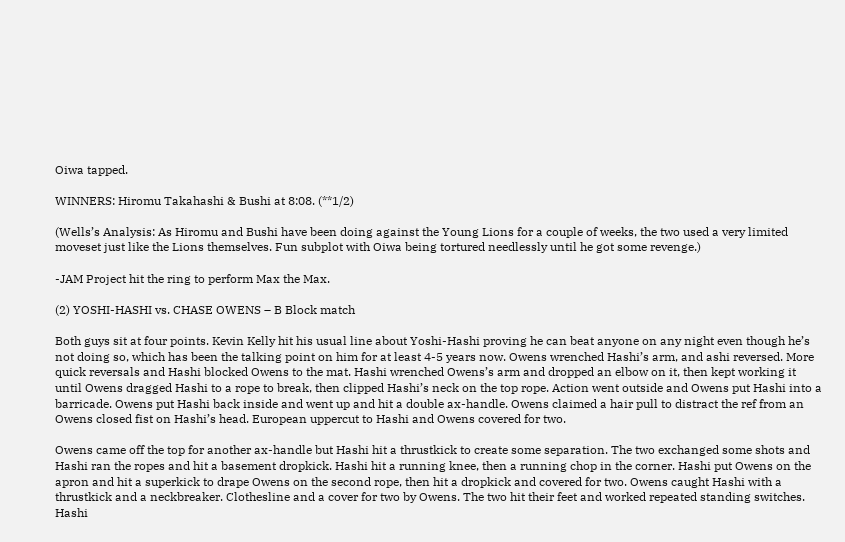Oiwa tapped.

WINNERS: Hiromu Takahashi & Bushi at 8:08. (**1/2)

(Wells’s Analysis: As Hiromu and Bushi have been doing against the Young Lions for a couple of weeks, the two used a very limited moveset just like the Lions themselves. Fun subplot with Oiwa being tortured needlessly until he got some revenge.)

-JAM Project hit the ring to perform Max the Max.

(2) YOSHI-HASHI vs. CHASE OWENS – B Block match

Both guys sit at four points. Kevin Kelly hit his usual line about Yoshi-Hashi proving he can beat anyone on any night even though he’s not doing so, which has been the talking point on him for at least 4-5 years now. Owens wrenched Hashi’s arm, and ashi reversed. More quick reversals and Hashi blocked Owens to the mat. Hashi wrenched Owens’s arm and dropped an elbow on it, then kept working it until Owens dragged Hashi to a rope to break, then clipped Hashi’s neck on the top rope. Action went outside and Owens put Hashi into a barricade. Owens put Hashi back inside and went up and hit a double ax-handle. Owens claimed a hair pull to distract the ref from an Owens closed fist on Hashi’s head. European uppercut to Hashi and Owens covered for two.

Owens came off the top for another ax-handle but Hashi hit a thrustkick to create some separation. The two exchanged some shots and Hashi ran the ropes and hit a basement dropkick. Hashi hit a running knee, then a running chop in the corner. Hashi put Owens on the apron and hit a superkick to drape Owens on the second rope, then hit a dropkick and covered for two. Owens caught Hashi with a thrustkick and a neckbreaker. Clothesline and a cover for two by Owens. The two hit their feet and worked repeated standing switches. Hashi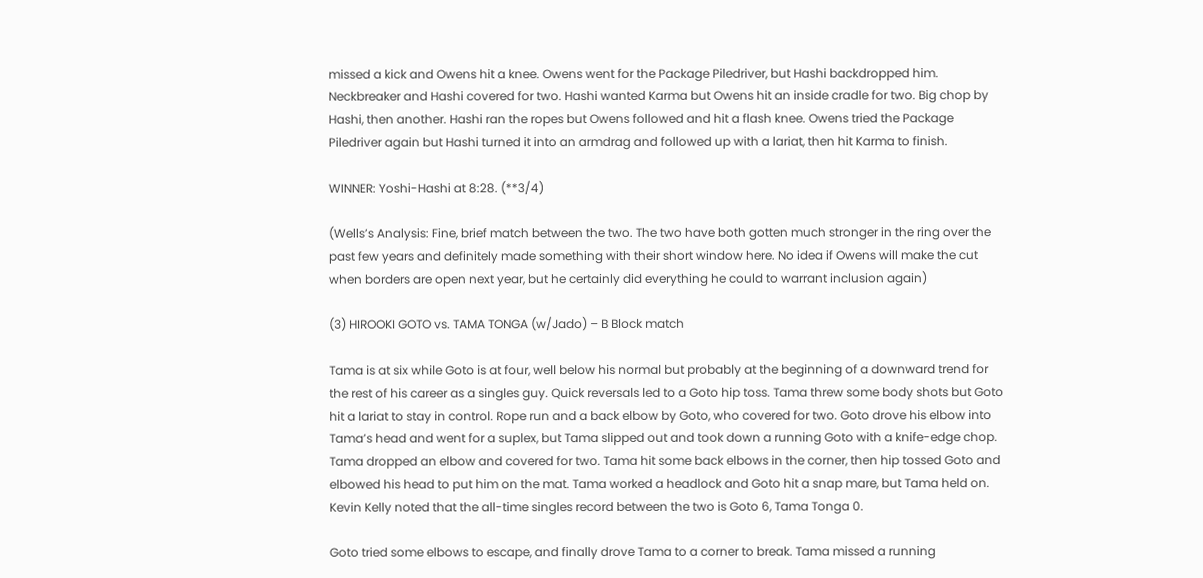missed a kick and Owens hit a knee. Owens went for the Package Piledriver, but Hashi backdropped him. Neckbreaker and Hashi covered for two. Hashi wanted Karma but Owens hit an inside cradle for two. Big chop by Hashi, then another. Hashi ran the ropes but Owens followed and hit a flash knee. Owens tried the Package Piledriver again but Hashi turned it into an armdrag and followed up with a lariat, then hit Karma to finish.

WINNER: Yoshi-Hashi at 8:28. (**3/4)

(Wells’s Analysis: Fine, brief match between the two. The two have both gotten much stronger in the ring over the past few years and definitely made something with their short window here. No idea if Owens will make the cut when borders are open next year, but he certainly did everything he could to warrant inclusion again)

(3) HIROOKI GOTO vs. TAMA TONGA (w/Jado) – B Block match

Tama is at six while Goto is at four, well below his normal but probably at the beginning of a downward trend for the rest of his career as a singles guy. Quick reversals led to a Goto hip toss. Tama threw some body shots but Goto hit a lariat to stay in control. Rope run and a back elbow by Goto, who covered for two. Goto drove his elbow into Tama’s head and went for a suplex, but Tama slipped out and took down a running Goto with a knife-edge chop. Tama dropped an elbow and covered for two. Tama hit some back elbows in the corner, then hip tossed Goto and elbowed his head to put him on the mat. Tama worked a headlock and Goto hit a snap mare, but Tama held on. Kevin Kelly noted that the all-time singles record between the two is Goto 6, Tama Tonga 0.

Goto tried some elbows to escape, and finally drove Tama to a corner to break. Tama missed a running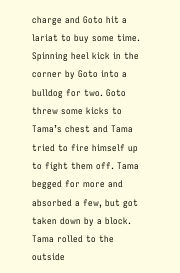charge and Goto hit a lariat to buy some time. Spinning heel kick in the corner by Goto into a bulldog for two. Goto threw some kicks to Tama’s chest and Tama tried to fire himself up to fight them off. Tama begged for more and absorbed a few, but got taken down by a block. Tama rolled to the outside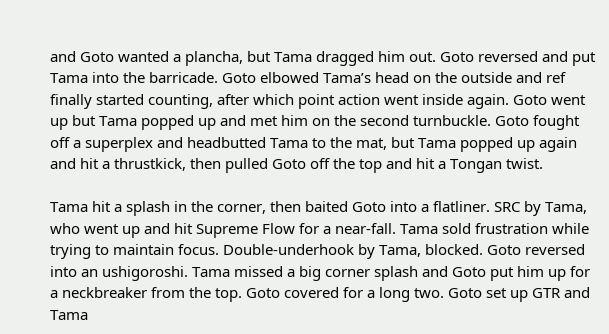and Goto wanted a plancha, but Tama dragged him out. Goto reversed and put Tama into the barricade. Goto elbowed Tama’s head on the outside and ref finally started counting, after which point action went inside again. Goto went up but Tama popped up and met him on the second turnbuckle. Goto fought off a superplex and headbutted Tama to the mat, but Tama popped up again and hit a thrustkick, then pulled Goto off the top and hit a Tongan twist.

Tama hit a splash in the corner, then baited Goto into a flatliner. SRC by Tama, who went up and hit Supreme Flow for a near-fall. Tama sold frustration while trying to maintain focus. Double-underhook by Tama, blocked. Goto reversed into an ushigoroshi. Tama missed a big corner splash and Goto put him up for a neckbreaker from the top. Goto covered for a long two. Goto set up GTR and Tama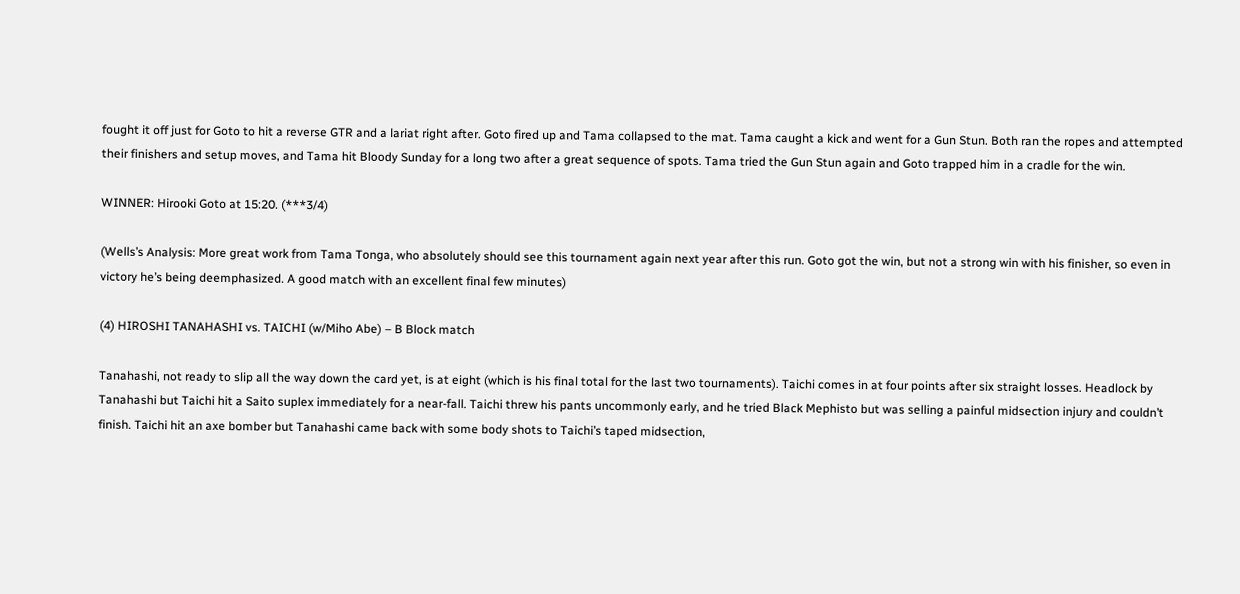fought it off just for Goto to hit a reverse GTR and a lariat right after. Goto fired up and Tama collapsed to the mat. Tama caught a kick and went for a Gun Stun. Both ran the ropes and attempted their finishers and setup moves, and Tama hit Bloody Sunday for a long two after a great sequence of spots. Tama tried the Gun Stun again and Goto trapped him in a cradle for the win.

WINNER: Hirooki Goto at 15:20. (***3/4)

(Wells’s Analysis: More great work from Tama Tonga, who absolutely should see this tournament again next year after this run. Goto got the win, but not a strong win with his finisher, so even in victory he’s being deemphasized. A good match with an excellent final few minutes)

(4) HIROSHI TANAHASHI vs. TAICHI (w/Miho Abe) – B Block match

Tanahashi, not ready to slip all the way down the card yet, is at eight (which is his final total for the last two tournaments). Taichi comes in at four points after six straight losses. Headlock by Tanahashi but Taichi hit a Saito suplex immediately for a near-fall. Taichi threw his pants uncommonly early, and he tried Black Mephisto but was selling a painful midsection injury and couldn’t finish. Taichi hit an axe bomber but Tanahashi came back with some body shots to Taichi’s taped midsection,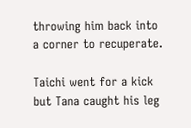throwing him back into a corner to recuperate.

Taichi went for a kick but Tana caught his leg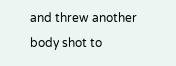and threw another body shot to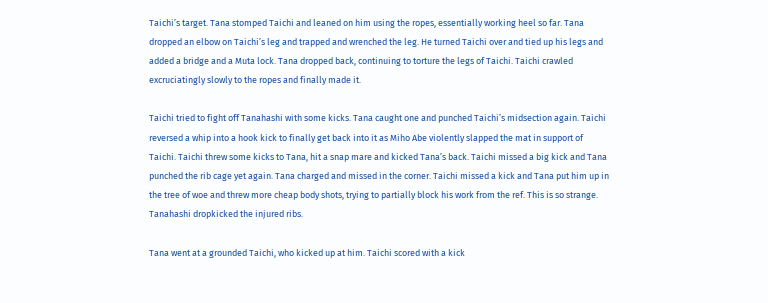Taichi’s target. Tana stomped Taichi and leaned on him using the ropes, essentially working heel so far. Tana dropped an elbow on Taichi’s leg and trapped and wrenched the leg. He turned Taichi over and tied up his legs and added a bridge and a Muta lock. Tana dropped back, continuing to torture the legs of Taichi. Taichi crawled excruciatingly slowly to the ropes and finally made it.

Taichi tried to fight off Tanahashi with some kicks. Tana caught one and punched Taichi’s midsection again. Taichi reversed a whip into a hook kick to finally get back into it as Miho Abe violently slapped the mat in support of Taichi. Taichi threw some kicks to Tana, hit a snap mare and kicked Tana’s back. Taichi missed a big kick and Tana punched the rib cage yet again. Tana charged and missed in the corner. Taichi missed a kick and Tana put him up in the tree of woe and threw more cheap body shots, trying to partially block his work from the ref. This is so strange. Tanahashi dropkicked the injured ribs.

Tana went at a grounded Taichi, who kicked up at him. Taichi scored with a kick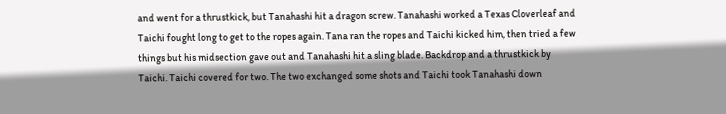and went for a thrustkick, but Tanahashi hit a dragon screw. Tanahashi worked a Texas Cloverleaf and Taichi fought long to get to the ropes again. Tana ran the ropes and Taichi kicked him, then tried a few things but his midsection gave out and Tanahashi hit a sling blade. Backdrop and a thrustkick by Taichi. Taichi covered for two. The two exchanged some shots and Taichi took Tanahashi down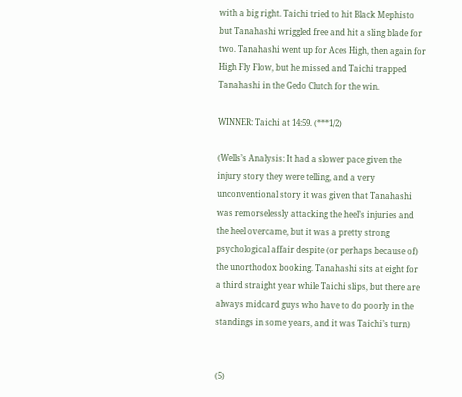with a big right. Taichi tried to hit Black Mephisto but Tanahashi wriggled free and hit a sling blade for two. Tanahashi went up for Aces High, then again for High Fly Flow, but he missed and Taichi trapped Tanahashi in the Gedo Clutch for the win.

WINNER: Taichi at 14:59. (***1/2)

(Wells’s Analysis: It had a slower pace given the injury story they were telling, and a very unconventional story it was given that Tanahashi was remorselessly attacking the heel’s injuries and the heel overcame, but it was a pretty strong psychological affair despite (or perhaps because of) the unorthodox booking. Tanahashi sits at eight for a third straight year while Taichi slips, but there are always midcard guys who have to do poorly in the standings in some years, and it was Taichi’s turn)


(5)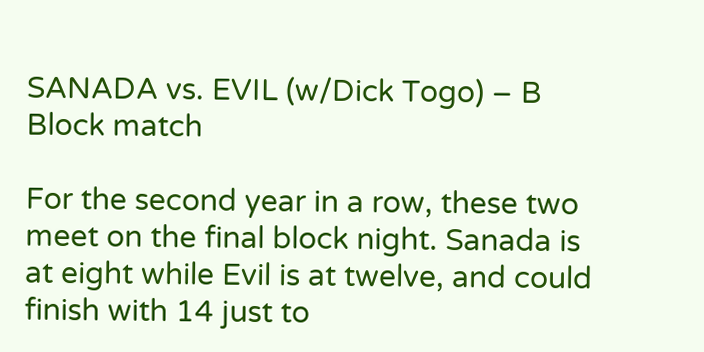SANADA vs. EVIL (w/Dick Togo) – B Block match

For the second year in a row, these two meet on the final block night. Sanada is at eight while Evil is at twelve, and could finish with 14 just to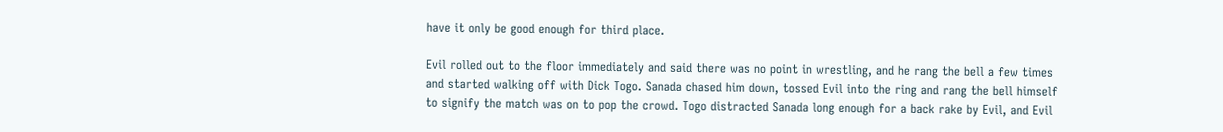have it only be good enough for third place.

Evil rolled out to the floor immediately and said there was no point in wrestling, and he rang the bell a few times and started walking off with Dick Togo. Sanada chased him down, tossed Evil into the ring and rang the bell himself to signify the match was on to pop the crowd. Togo distracted Sanada long enough for a back rake by Evil, and Evil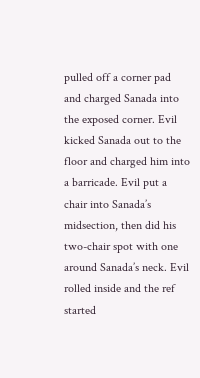pulled off a corner pad and charged Sanada into the exposed corner. Evil kicked Sanada out to the floor and charged him into a barricade. Evil put a chair into Sanada’s midsection, then did his two-chair spot with one around Sanada’s neck. Evil rolled inside and the ref started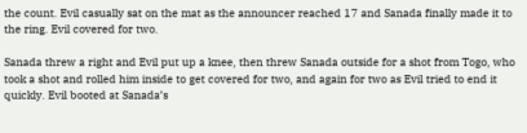the count. Evil casually sat on the mat as the announcer reached 17 and Sanada finally made it to the ring. Evil covered for two.

Sanada threw a right and Evil put up a knee, then threw Sanada outside for a shot from Togo, who took a shot and rolled him inside to get covered for two, and again for two as Evil tried to end it quickly. Evil booted at Sanada’s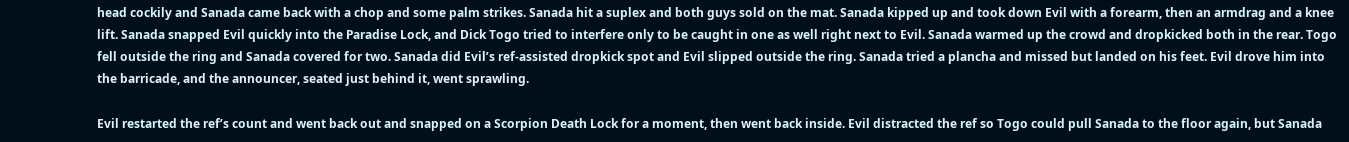head cockily and Sanada came back with a chop and some palm strikes. Sanada hit a suplex and both guys sold on the mat. Sanada kipped up and took down Evil with a forearm, then an armdrag and a knee lift. Sanada snapped Evil quickly into the Paradise Lock, and Dick Togo tried to interfere only to be caught in one as well right next to Evil. Sanada warmed up the crowd and dropkicked both in the rear. Togo fell outside the ring and Sanada covered for two. Sanada did Evil’s ref-assisted dropkick spot and Evil slipped outside the ring. Sanada tried a plancha and missed but landed on his feet. Evil drove him into the barricade, and the announcer, seated just behind it, went sprawling.

Evil restarted the ref’s count and went back out and snapped on a Scorpion Death Lock for a moment, then went back inside. Evil distracted the ref so Togo could pull Sanada to the floor again, but Sanada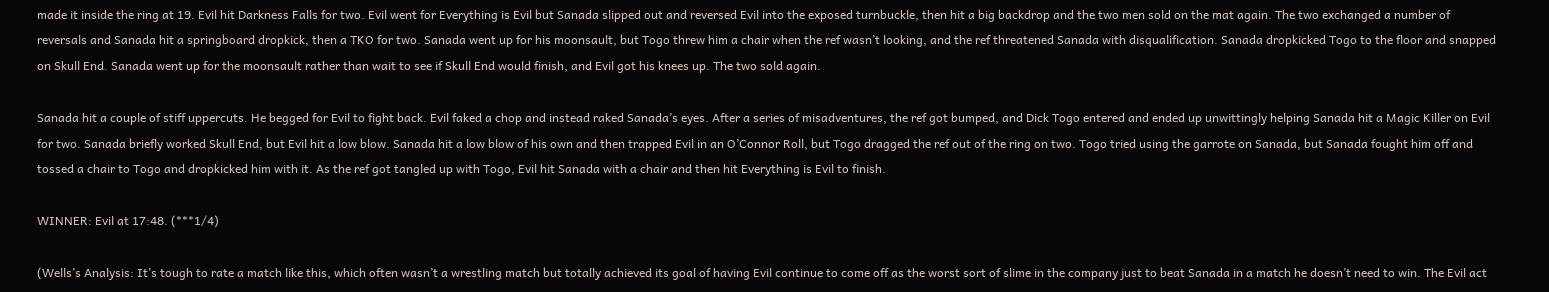made it inside the ring at 19. Evil hit Darkness Falls for two. Evil went for Everything is Evil but Sanada slipped out and reversed Evil into the exposed turnbuckle, then hit a big backdrop and the two men sold on the mat again. The two exchanged a number of reversals and Sanada hit a springboard dropkick, then a TKO for two. Sanada went up for his moonsault, but Togo threw him a chair when the ref wasn’t looking, and the ref threatened Sanada with disqualification. Sanada dropkicked Togo to the floor and snapped on Skull End. Sanada went up for the moonsault rather than wait to see if Skull End would finish, and Evil got his knees up. The two sold again.

Sanada hit a couple of stiff uppercuts. He begged for Evil to fight back. Evil faked a chop and instead raked Sanada’s eyes. After a series of misadventures, the ref got bumped, and Dick Togo entered and ended up unwittingly helping Sanada hit a Magic Killer on Evil for two. Sanada briefly worked Skull End, but Evil hit a low blow. Sanada hit a low blow of his own and then trapped Evil in an O’Connor Roll, but Togo dragged the ref out of the ring on two. Togo tried using the garrote on Sanada, but Sanada fought him off and tossed a chair to Togo and dropkicked him with it. As the ref got tangled up with Togo, Evil hit Sanada with a chair and then hit Everything is Evil to finish.

WINNER: Evil at 17:48. (***1/4)

(Wells’s Analysis: It’s tough to rate a match like this, which often wasn’t a wrestling match but totally achieved its goal of having Evil continue to come off as the worst sort of slime in the company just to beat Sanada in a match he doesn’t need to win. The Evil act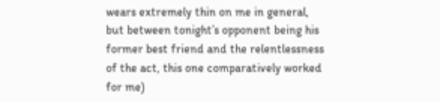wears extremely thin on me in general, but between tonight’s opponent being his former best friend and the relentlessness of the act, this one comparatively worked for me)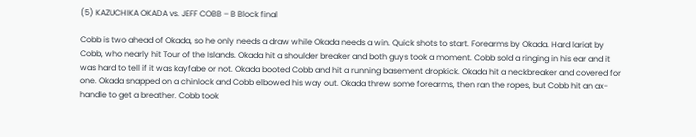(5) KAZUCHIKA OKADA vs. JEFF COBB – B Block final

Cobb is two ahead of Okada, so he only needs a draw while Okada needs a win. Quick shots to start. Forearms by Okada. Hard lariat by Cobb, who nearly hit Tour of the Islands. Okada hit a shoulder breaker and both guys took a moment. Cobb sold a ringing in his ear and it was hard to tell if it was kayfabe or not. Okada booted Cobb and hit a running basement dropkick. Okada hit a neckbreaker and covered for one. Okada snapped on a chinlock and Cobb elbowed his way out. Okada threw some forearms, then ran the ropes, but Cobb hit an ax-handle to get a breather. Cobb took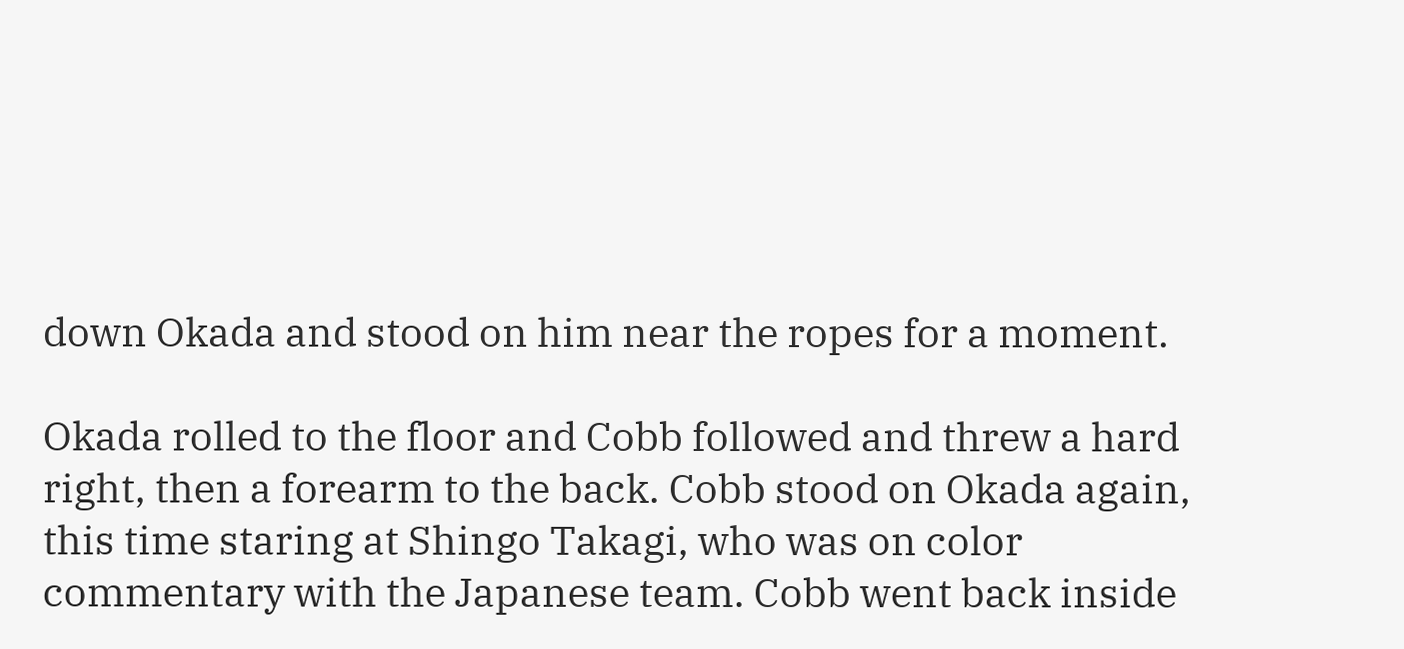down Okada and stood on him near the ropes for a moment.

Okada rolled to the floor and Cobb followed and threw a hard right, then a forearm to the back. Cobb stood on Okada again, this time staring at Shingo Takagi, who was on color commentary with the Japanese team. Cobb went back inside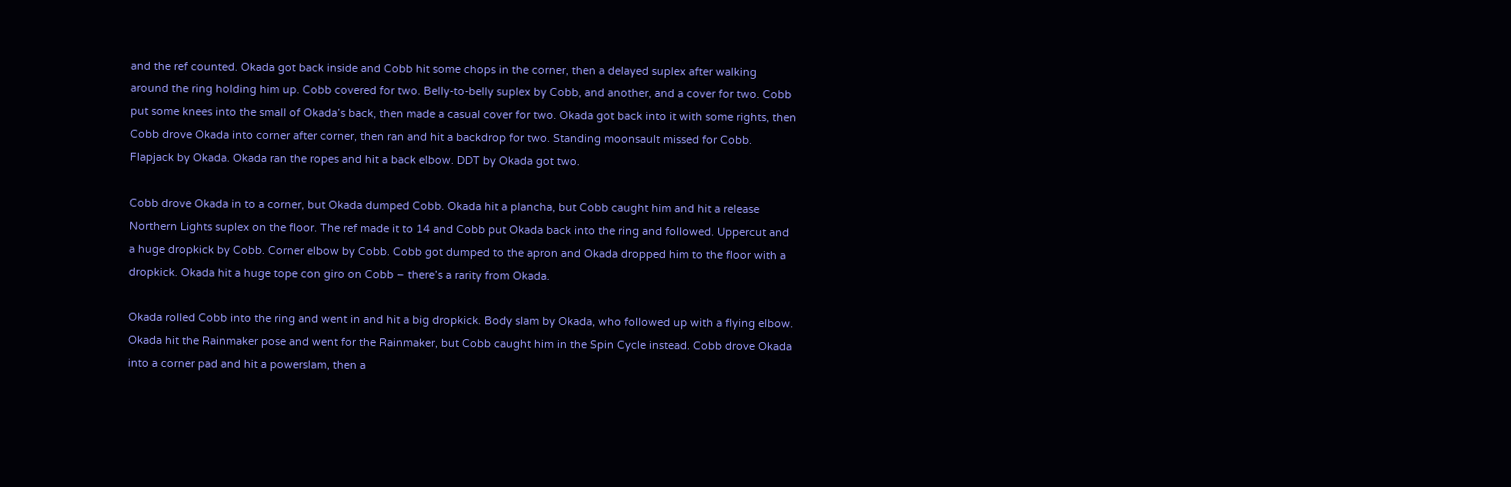and the ref counted. Okada got back inside and Cobb hit some chops in the corner, then a delayed suplex after walking around the ring holding him up. Cobb covered for two. Belly-to-belly suplex by Cobb, and another, and a cover for two. Cobb put some knees into the small of Okada’s back, then made a casual cover for two. Okada got back into it with some rights, then Cobb drove Okada into corner after corner, then ran and hit a backdrop for two. Standing moonsault missed for Cobb. Flapjack by Okada. Okada ran the ropes and hit a back elbow. DDT by Okada got two.

Cobb drove Okada in to a corner, but Okada dumped Cobb. Okada hit a plancha, but Cobb caught him and hit a release Northern Lights suplex on the floor. The ref made it to 14 and Cobb put Okada back into the ring and followed. Uppercut and a huge dropkick by Cobb. Corner elbow by Cobb. Cobb got dumped to the apron and Okada dropped him to the floor with a dropkick. Okada hit a huge tope con giro on Cobb – there’s a rarity from Okada.

Okada rolled Cobb into the ring and went in and hit a big dropkick. Body slam by Okada, who followed up with a flying elbow. Okada hit the Rainmaker pose and went for the Rainmaker, but Cobb caught him in the Spin Cycle instead. Cobb drove Okada into a corner pad and hit a powerslam, then a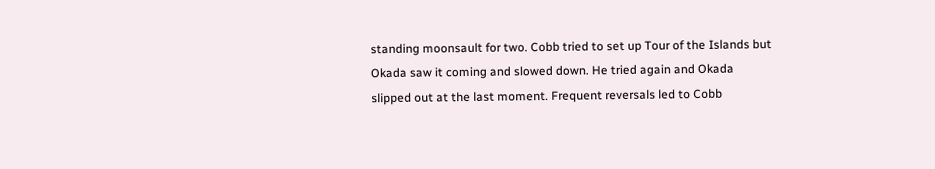standing moonsault for two. Cobb tried to set up Tour of the Islands but Okada saw it coming and slowed down. He tried again and Okada slipped out at the last moment. Frequent reversals led to Cobb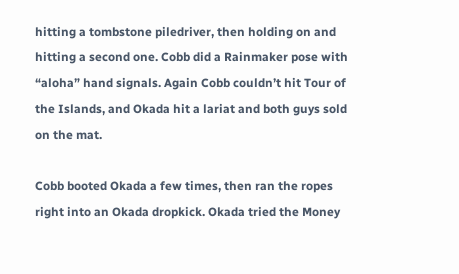hitting a tombstone piledriver, then holding on and hitting a second one. Cobb did a Rainmaker pose with “aloha” hand signals. Again Cobb couldn’t hit Tour of the Islands, and Okada hit a lariat and both guys sold on the mat.

Cobb booted Okada a few times, then ran the ropes right into an Okada dropkick. Okada tried the Money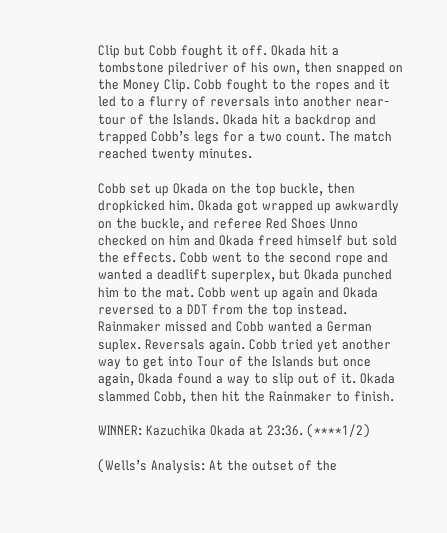Clip but Cobb fought it off. Okada hit a tombstone piledriver of his own, then snapped on the Money Clip. Cobb fought to the ropes and it led to a flurry of reversals into another near-tour of the Islands. Okada hit a backdrop and trapped Cobb’s legs for a two count. The match reached twenty minutes.

Cobb set up Okada on the top buckle, then dropkicked him. Okada got wrapped up awkwardly on the buckle, and referee Red Shoes Unno checked on him and Okada freed himself but sold the effects. Cobb went to the second rope and wanted a deadlift superplex, but Okada punched him to the mat. Cobb went up again and Okada reversed to a DDT from the top instead. Rainmaker missed and Cobb wanted a German suplex. Reversals again. Cobb tried yet another way to get into Tour of the Islands but once again, Okada found a way to slip out of it. Okada slammed Cobb, then hit the Rainmaker to finish.

WINNER: Kazuchika Okada at 23:36. (****1/2)

(Wells’s Analysis: At the outset of the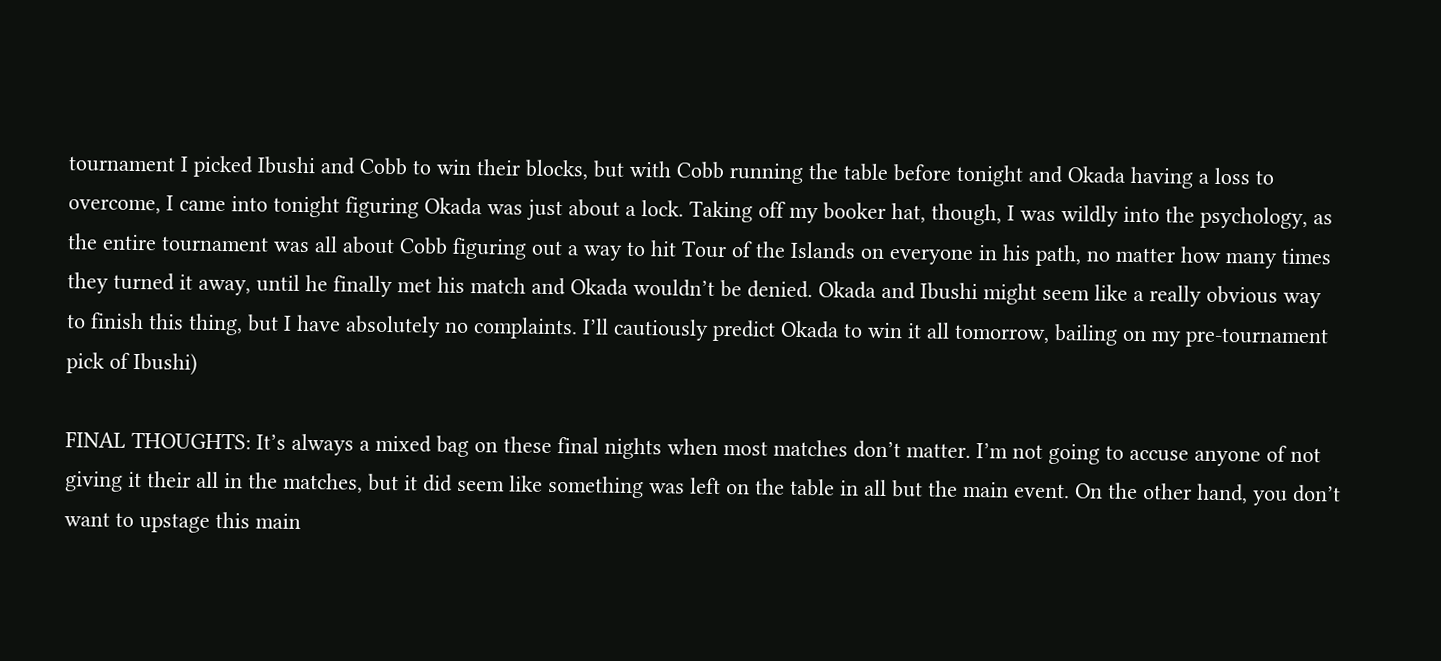tournament I picked Ibushi and Cobb to win their blocks, but with Cobb running the table before tonight and Okada having a loss to overcome, I came into tonight figuring Okada was just about a lock. Taking off my booker hat, though, I was wildly into the psychology, as the entire tournament was all about Cobb figuring out a way to hit Tour of the Islands on everyone in his path, no matter how many times they turned it away, until he finally met his match and Okada wouldn’t be denied. Okada and Ibushi might seem like a really obvious way to finish this thing, but I have absolutely no complaints. I’ll cautiously predict Okada to win it all tomorrow, bailing on my pre-tournament pick of Ibushi)

FINAL THOUGHTS: It’s always a mixed bag on these final nights when most matches don’t matter. I’m not going to accuse anyone of not giving it their all in the matches, but it did seem like something was left on the table in all but the main event. On the other hand, you don’t want to upstage this main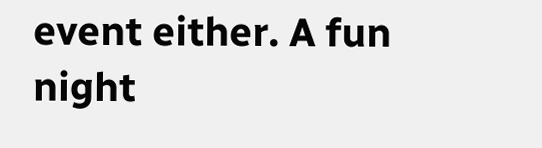event either. A fun night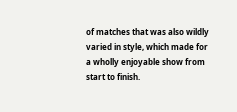of matches that was also wildly varied in style, which made for a wholly enjoyable show from start to finish.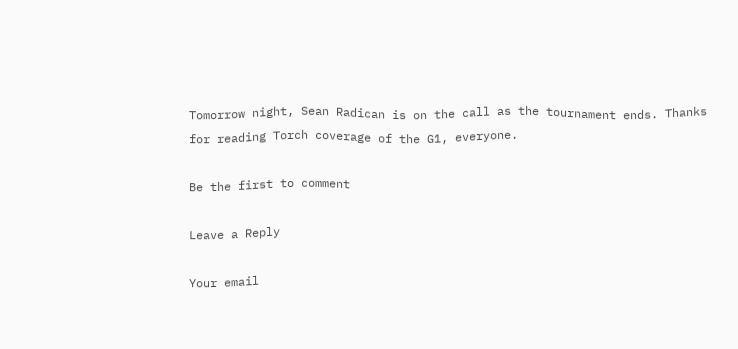Tomorrow night, Sean Radican is on the call as the tournament ends. Thanks for reading Torch coverage of the G1, everyone.

Be the first to comment

Leave a Reply

Your email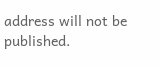address will not be published.